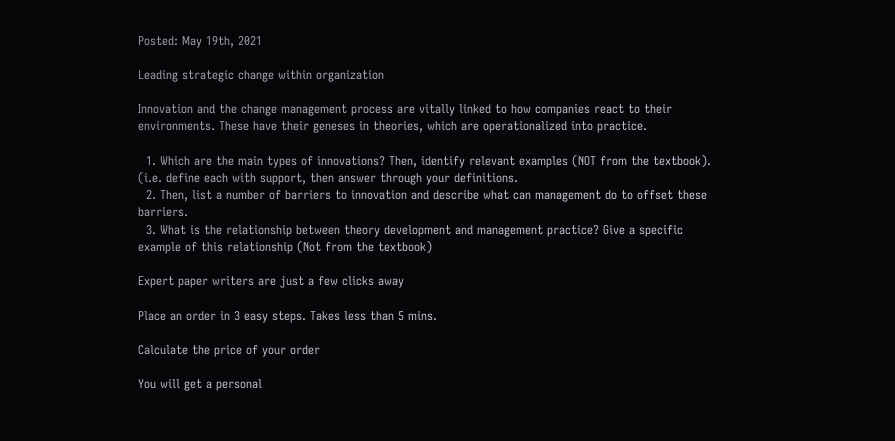Posted: May 19th, 2021

Leading strategic change within organization

Innovation and the change management process are vitally linked to how companies react to their environments. These have their geneses in theories, which are operationalized into practice.

  1. Which are the main types of innovations? Then, identify relevant examples (NOT from the textbook). (i.e. define each with support, then answer through your definitions.
  2. Then, list a number of barriers to innovation and describe what can management do to offset these barriers.
  3. What is the relationship between theory development and management practice? Give a specific example of this relationship (Not from the textbook)

Expert paper writers are just a few clicks away

Place an order in 3 easy steps. Takes less than 5 mins.

Calculate the price of your order

You will get a personal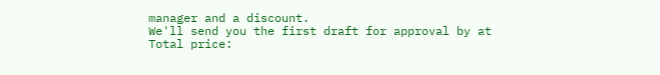manager and a discount.
We'll send you the first draft for approval by at
Total price: